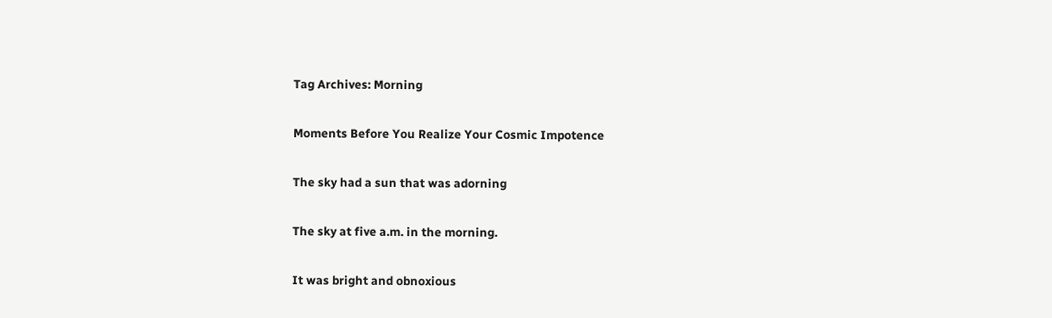Tag Archives: Morning

Moments Before You Realize Your Cosmic Impotence

The sky had a sun that was adorning

The sky at five a.m. in the morning.

It was bright and obnoxious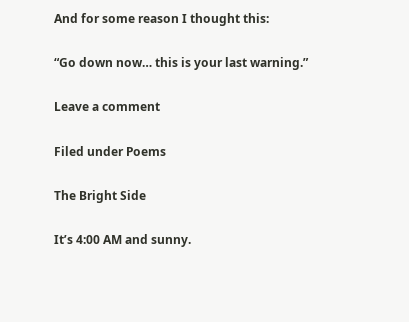And for some reason I thought this:

“Go down now… this is your last warning.”

Leave a comment

Filed under Poems

The Bright Side

It’s 4:00 AM and sunny.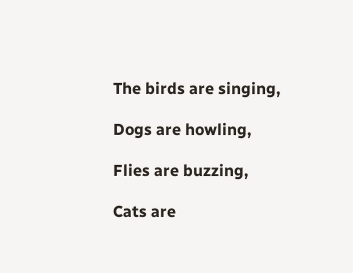The birds are singing,

Dogs are howling,

Flies are buzzing,

Cats are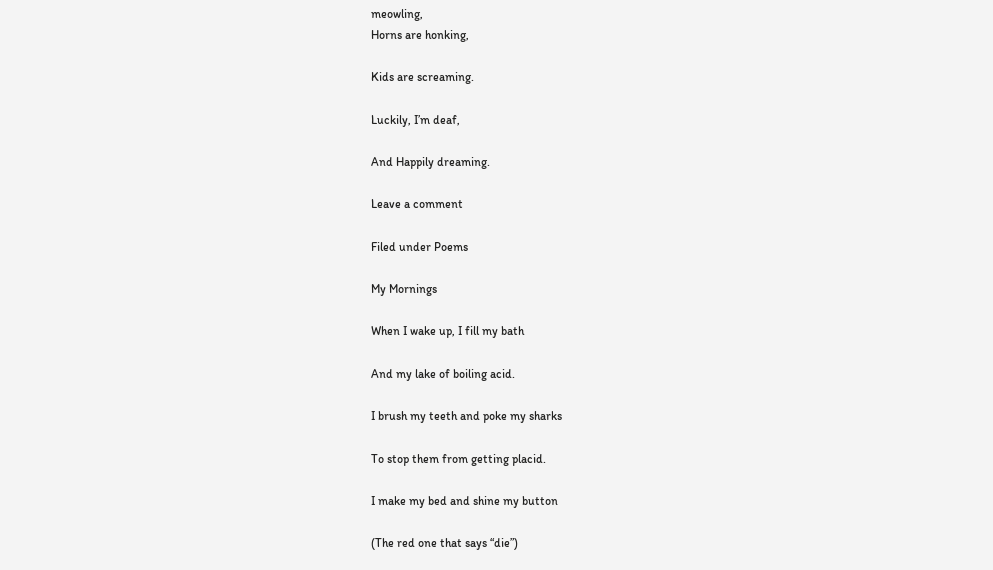meowling,
Horns are honking,

Kids are screaming.

Luckily, I’m deaf,

And Happily dreaming.

Leave a comment

Filed under Poems

My Mornings

When I wake up, I fill my bath

And my lake of boiling acid.

I brush my teeth and poke my sharks

To stop them from getting placid.

I make my bed and shine my button

(The red one that says “die”)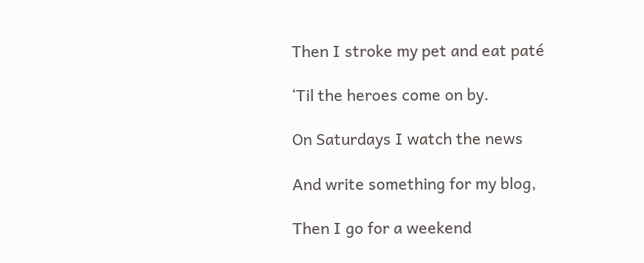Then I stroke my pet and eat paté

‘Til the heroes come on by.

On Saturdays I watch the news

And write something for my blog,

Then I go for a weekend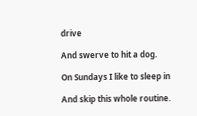drive

And swerve to hit a dog.

On Sundays I like to sleep in

And skip this whole routine.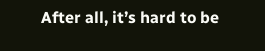After all, it’s hard to be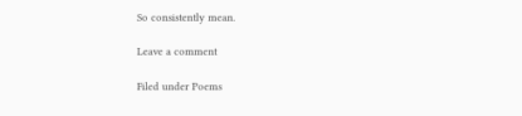So consistently mean.

Leave a comment

Filed under Poems